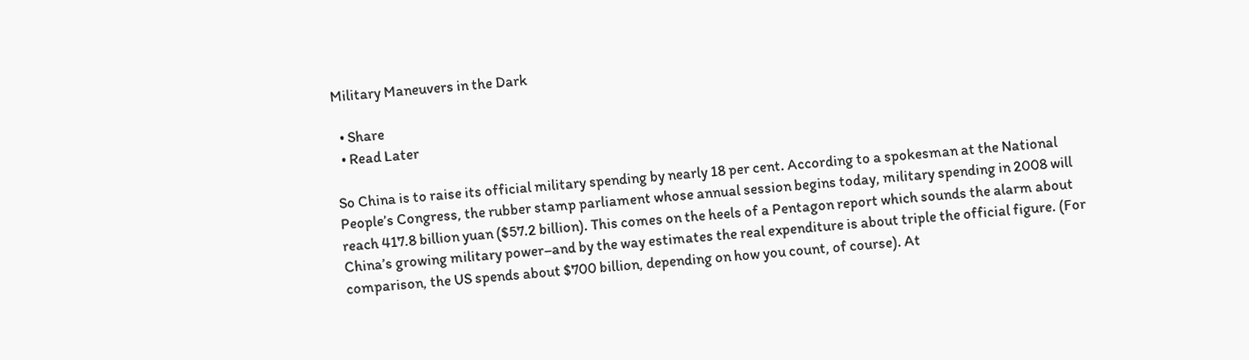Military Maneuvers in the Dark

  • Share
  • Read Later

So China is to raise its official military spending by nearly 18 per cent. According to a spokesman at the National People’s Congress, the rubber stamp parliament whose annual session begins today, military spending in 2008 will reach 417.8 billion yuan ($57.2 billion). This comes on the heels of a Pentagon report which sounds the alarm about China’s growing military power–and by the way estimates the real expenditure is about triple the official figure. (For comparison, the US spends about $700 billion, depending on how you count, of course). At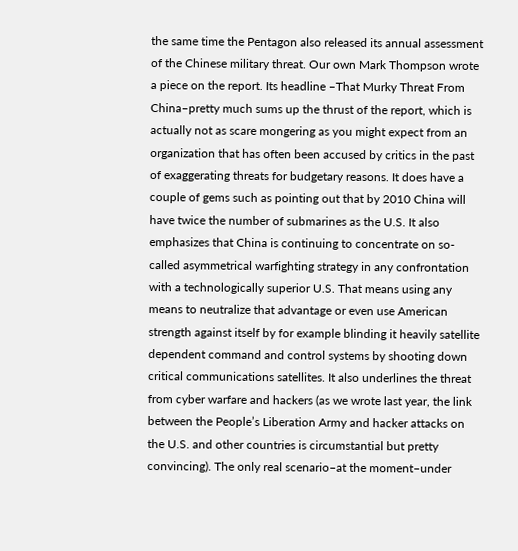the same time the Pentagon also released its annual assessment of the Chinese military threat. Our own Mark Thompson wrote a piece on the report. Its headline –That Murky Threat From China–pretty much sums up the thrust of the report, which is actually not as scare mongering as you might expect from an organization that has often been accused by critics in the past of exaggerating threats for budgetary reasons. It does have a couple of gems such as pointing out that by 2010 China will have twice the number of submarines as the U.S. It also emphasizes that China is continuing to concentrate on so-called asymmetrical warfighting strategy in any confrontation with a technologically superior U.S. That means using any means to neutralize that advantage or even use American strength against itself by for example blinding it heavily satellite dependent command and control systems by shooting down critical communications satellites. It also underlines the threat from cyber warfare and hackers (as we wrote last year, the link between the People’s Liberation Army and hacker attacks on the U.S. and other countries is circumstantial but pretty convincing). The only real scenario–at the moment–under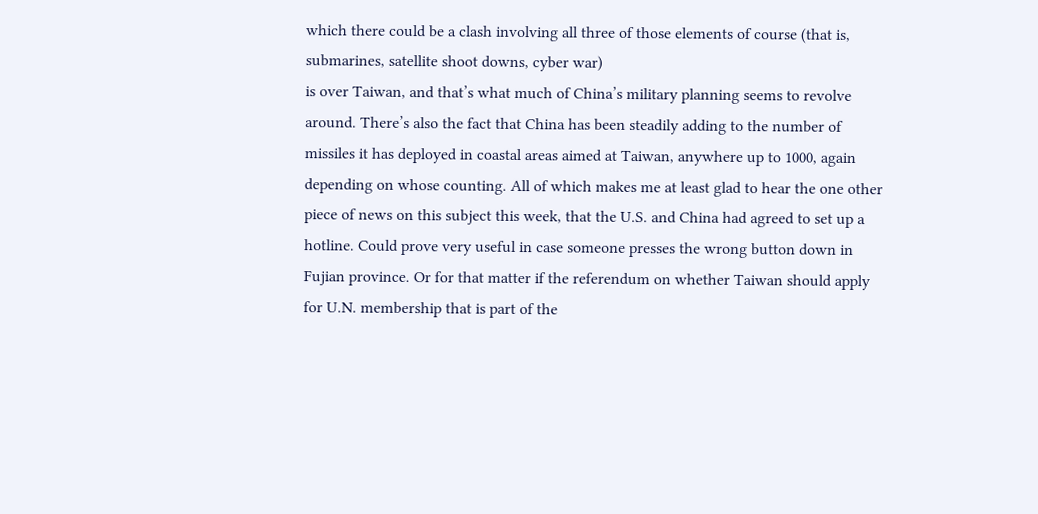which there could be a clash involving all three of those elements of course (that is, submarines, satellite shoot downs, cyber war)
is over Taiwan, and that’s what much of China’s military planning seems to revolve around. There’s also the fact that China has been steadily adding to the number of missiles it has deployed in coastal areas aimed at Taiwan, anywhere up to 1000, again depending on whose counting. All of which makes me at least glad to hear the one other piece of news on this subject this week, that the U.S. and China had agreed to set up a hotline. Could prove very useful in case someone presses the wrong button down in Fujian province. Or for that matter if the referendum on whether Taiwan should apply for U.N. membership that is part of the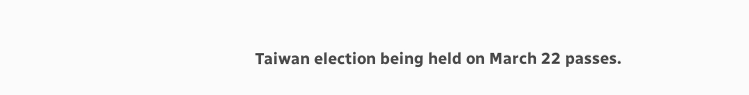Taiwan election being held on March 22 passes.